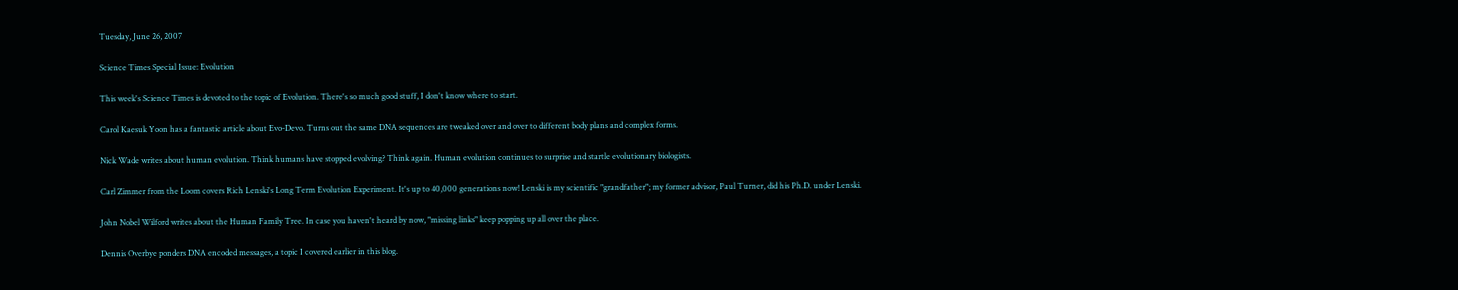Tuesday, June 26, 2007

Science Times Special Issue: Evolution

This week's Science Times is devoted to the topic of Evolution. There's so much good stuff, I don't know where to start.

Carol Kaesuk Yoon has a fantastic article about Evo-Devo. Turns out the same DNA sequences are tweaked over and over to different body plans and complex forms.

Nick Wade writes about human evolution. Think humans have stopped evolving? Think again. Human evolution continues to surprise and startle evolutionary biologists.

Carl Zimmer from the Loom covers Rich Lenski's Long Term Evolution Experiment. It's up to 40,000 generations now! Lenski is my scientific "grandfather"; my former advisor, Paul Turner, did his Ph.D. under Lenski.

John Nobel Wilford writes about the Human Family Tree. In case you haven't heard by now, "missing links" keep popping up all over the place.

Dennis Overbye ponders DNA encoded messages, a topic I covered earlier in this blog.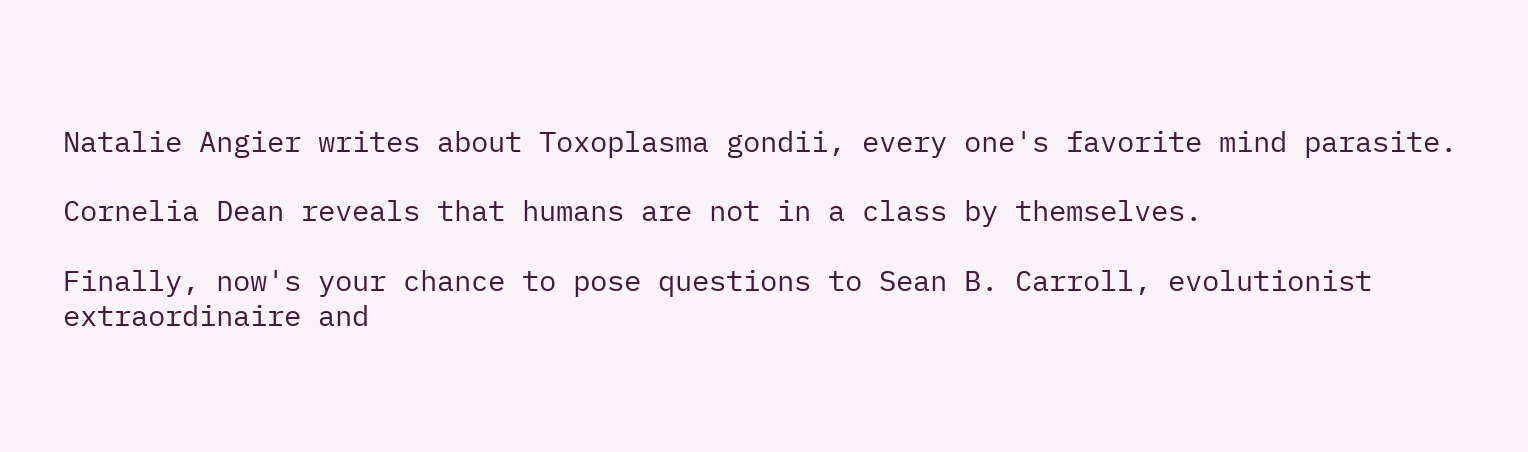Natalie Angier writes about Toxoplasma gondii, every one's favorite mind parasite.

Cornelia Dean reveals that humans are not in a class by themselves.

Finally, now's your chance to pose questions to Sean B. Carroll, evolutionist extraordinaire and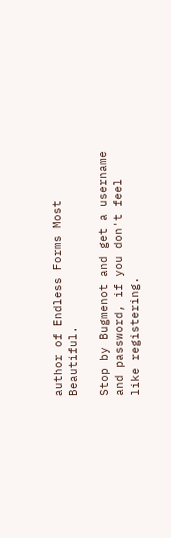author of Endless Forms Most Beautiful.

Stop by Bugmenot and get a username and password, if you don't feel like registering.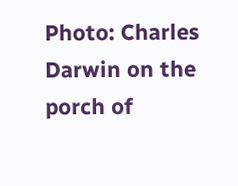Photo: Charles Darwin on the porch of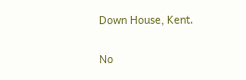Down House, Kent.

No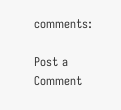comments:

Post a Comment